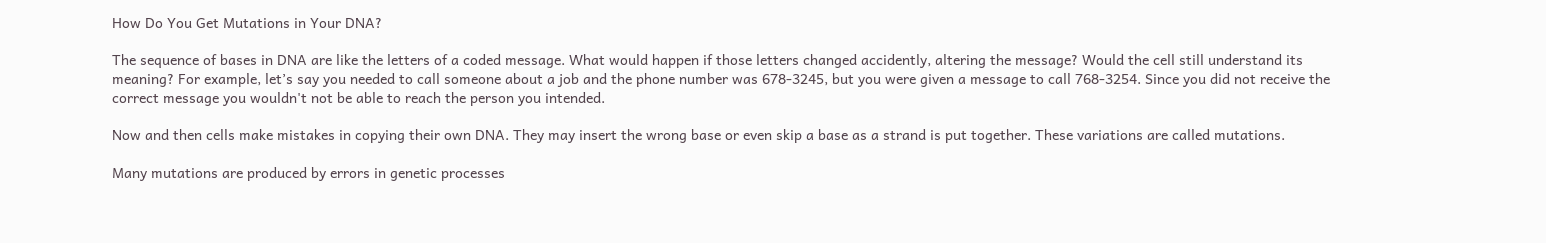How Do You Get Mutations in Your DNA?

The sequence of bases in DNA are like the letters of a coded message. What would happen if those letters changed accidently, altering the message? Would the cell still understand its meaning? For example, let’s say you needed to call someone about a job and the phone number was 678-3245, but you were given a message to call 768-3254. Since you did not receive the correct message you wouldn't not be able to reach the person you intended.

Now and then cells make mistakes in copying their own DNA. They may insert the wrong base or even skip a base as a strand is put together. These variations are called mutations.

Many mutations are produced by errors in genetic processes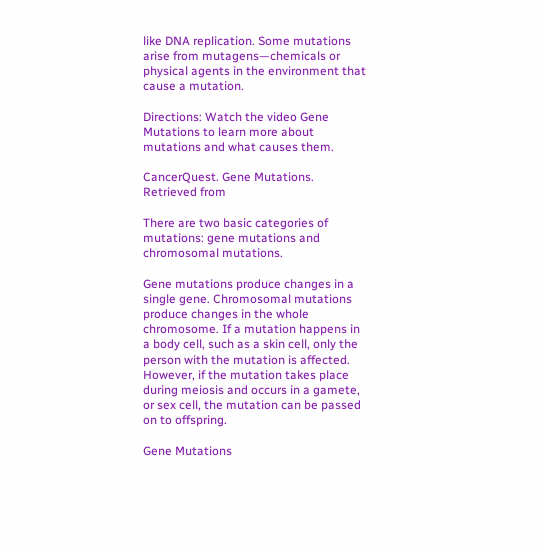like DNA replication. Some mutations arise from mutagens—chemicals or physical agents in the environment that cause a mutation.

Directions: Watch the video Gene Mutations to learn more about mutations and what causes them.

CancerQuest. Gene Mutations. Retrieved from

There are two basic categories of mutations: gene mutations and chromosomal mutations.

Gene mutations produce changes in a single gene. Chromosomal mutations produce changes in the whole chromosome. If a mutation happens in a body cell, such as a skin cell, only the person with the mutation is affected. However, if the mutation takes place during meiosis and occurs in a gamete, or sex cell, the mutation can be passed on to offspring.

Gene Mutations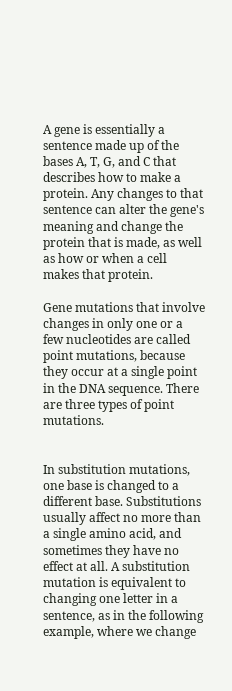A gene is essentially a sentence made up of the bases A, T, G, and C that describes how to make a protein. Any changes to that sentence can alter the gene's meaning and change the protein that is made, as well as how or when a cell makes that protein.

Gene mutations that involve changes in only one or a few nucleotides are called point mutations, because they occur at a single point in the DNA sequence. There are three types of point mutations.


In substitution mutations, one base is changed to a different base. Substitutions usually affect no more than a single amino acid, and sometimes they have no effect at all. A substitution mutation is equivalent to changing one letter in a sentence, as in the following example, where we change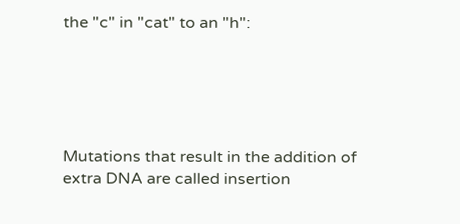the "c" in "cat" to an "h":





Mutations that result in the addition of extra DNA are called insertion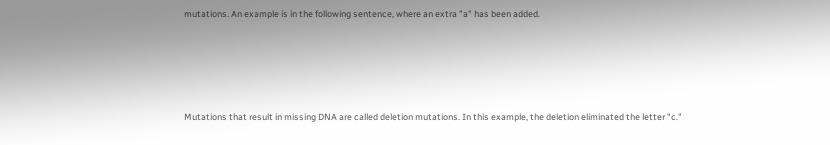mutations. An example is in the following sentence, where an extra "a" has been added.





Mutations that result in missing DNA are called deletion mutations. In this example, the deletion eliminated the letter "c."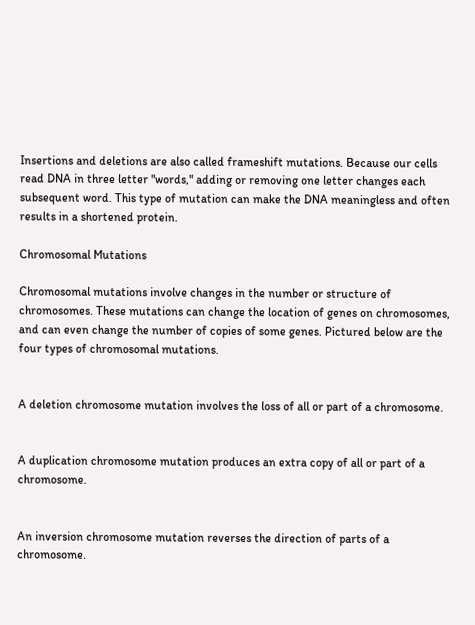Insertions and deletions are also called frameshift mutations. Because our cells read DNA in three letter "words," adding or removing one letter changes each subsequent word. This type of mutation can make the DNA meaningless and often results in a shortened protein.

Chromosomal Mutations

Chromosomal mutations involve changes in the number or structure of chromosomes. These mutations can change the location of genes on chromosomes, and can even change the number of copies of some genes. Pictured below are the four types of chromosomal mutations.


A deletion chromosome mutation involves the loss of all or part of a chromosome.


A duplication chromosome mutation produces an extra copy of all or part of a chromosome.


An inversion chromosome mutation reverses the direction of parts of a chromosome.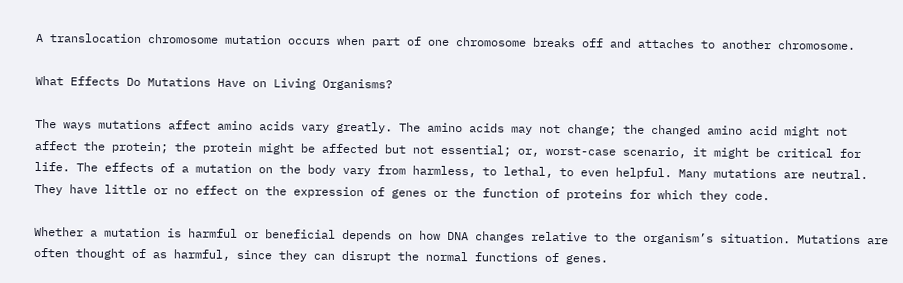A translocation chromosome mutation occurs when part of one chromosome breaks off and attaches to another chromosome.

What Effects Do Mutations Have on Living Organisms?

The ways mutations affect amino acids vary greatly. The amino acids may not change; the changed amino acid might not affect the protein; the protein might be affected but not essential; or, worst-case scenario, it might be critical for life. The effects of a mutation on the body vary from harmless, to lethal, to even helpful. Many mutations are neutral. They have little or no effect on the expression of genes or the function of proteins for which they code.

Whether a mutation is harmful or beneficial depends on how DNA changes relative to the organism’s situation. Mutations are often thought of as harmful, since they can disrupt the normal functions of genes.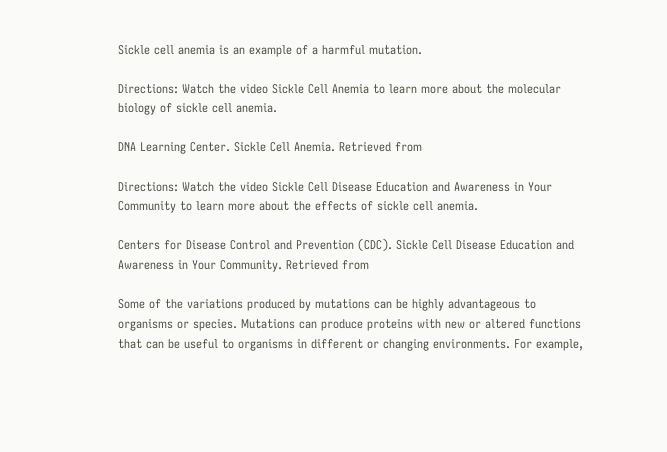Sickle cell anemia is an example of a harmful mutation.

Directions: Watch the video Sickle Cell Anemia to learn more about the molecular biology of sickle cell anemia.

DNA Learning Center. Sickle Cell Anemia. Retrieved from

Directions: Watch the video Sickle Cell Disease Education and Awareness in Your Community to learn more about the effects of sickle cell anemia.

Centers for Disease Control and Prevention (CDC). Sickle Cell Disease Education and Awareness in Your Community. Retrieved from

Some of the variations produced by mutations can be highly advantageous to organisms or species. Mutations can produce proteins with new or altered functions that can be useful to organisms in different or changing environments. For example,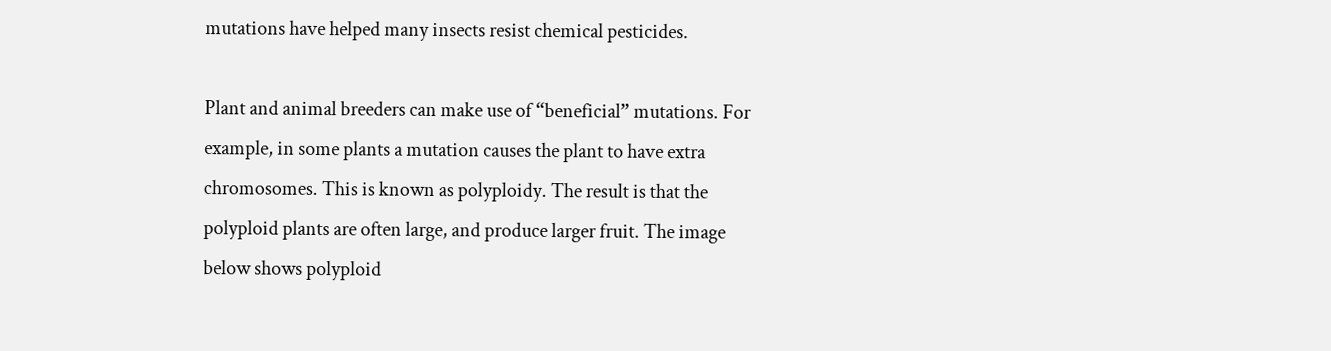mutations have helped many insects resist chemical pesticides.

Plant and animal breeders can make use of “beneficial” mutations. For example, in some plants a mutation causes the plant to have extra chromosomes. This is known as polyploidy. The result is that the polyploid plants are often large, and produce larger fruit. The image below shows polyploid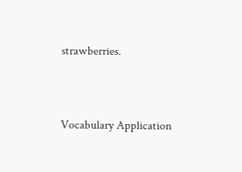strawberries.


Vocabulary Application